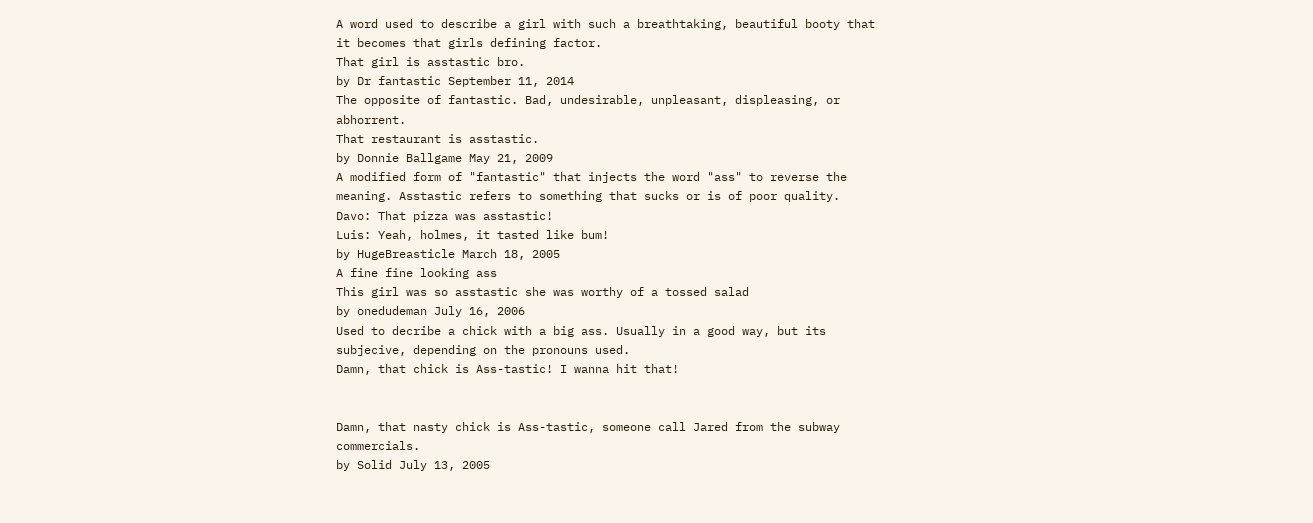A word used to describe a girl with such a breathtaking, beautiful booty that it becomes that girls defining factor.
That girl is asstastic bro.
by Dr fantastic September 11, 2014
The opposite of fantastic. Bad, undesirable, unpleasant, displeasing, or abhorrent.
That restaurant is asstastic.
by Donnie Ballgame May 21, 2009
A modified form of "fantastic" that injects the word "ass" to reverse the meaning. Asstastic refers to something that sucks or is of poor quality.
Davo: That pizza was asstastic!
Luis: Yeah, holmes, it tasted like bum!
by HugeBreasticle March 18, 2005
A fine fine looking ass
This girl was so asstastic she was worthy of a tossed salad
by onedudeman July 16, 2006
Used to decribe a chick with a big ass. Usually in a good way, but its subjecive, depending on the pronouns used.
Damn, that chick is Ass-tastic! I wanna hit that!


Damn, that nasty chick is Ass-tastic, someone call Jared from the subway commercials.
by Solid July 13, 2005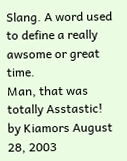Slang. A word used to define a really awsome or great time.
Man, that was totally Asstastic!
by Kiamors August 28, 2003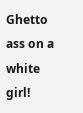Ghetto ass on a white girl!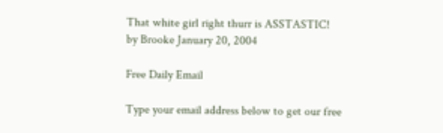That white girl right thurr is ASSTASTIC!
by Brooke January 20, 2004

Free Daily Email

Type your email address below to get our free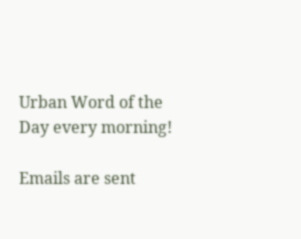Urban Word of the Day every morning!

Emails are sent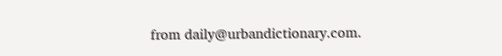from daily@urbandictionary.com.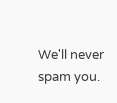We'll never spam you.